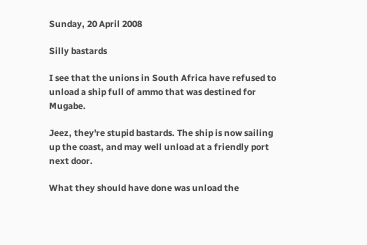Sunday, 20 April 2008

Silly bastards

I see that the unions in South Africa have refused to unload a ship full of ammo that was destined for Mugabe.

Jeez, they're stupid bastards. The ship is now sailing up the coast, and may well unload at a friendly port next door.

What they should have done was unload the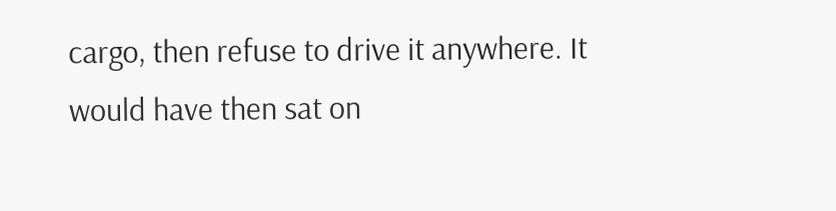cargo, then refuse to drive it anywhere. It would have then sat on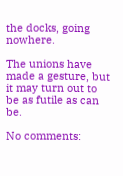the docks, going nowhere.

The unions have made a gesture, but it may turn out to be as futile as can be.

No comments: